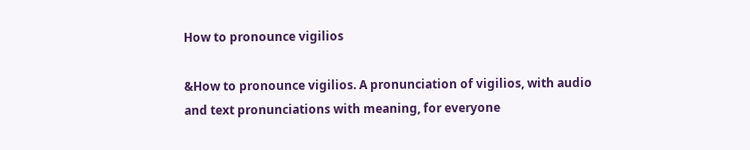How to pronounce vigilios

&How to pronounce vigilios. A pronunciation of vigilios, with audio and text pronunciations with meaning, for everyone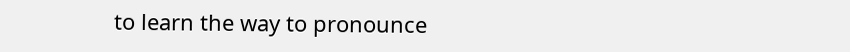to learn the way to pronounce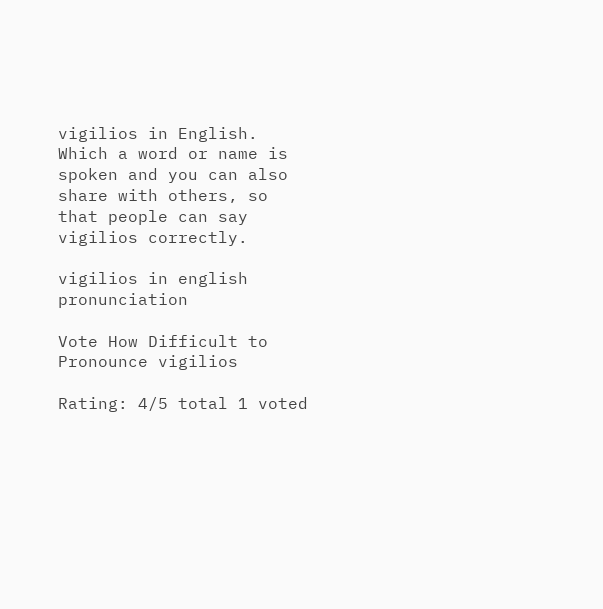vigilios in English. Which a word or name is spoken and you can also share with others, so that people can say vigilios correctly.

vigilios in english pronunciation

Vote How Difficult to Pronounce vigilios

Rating: 4/5 total 1 voted